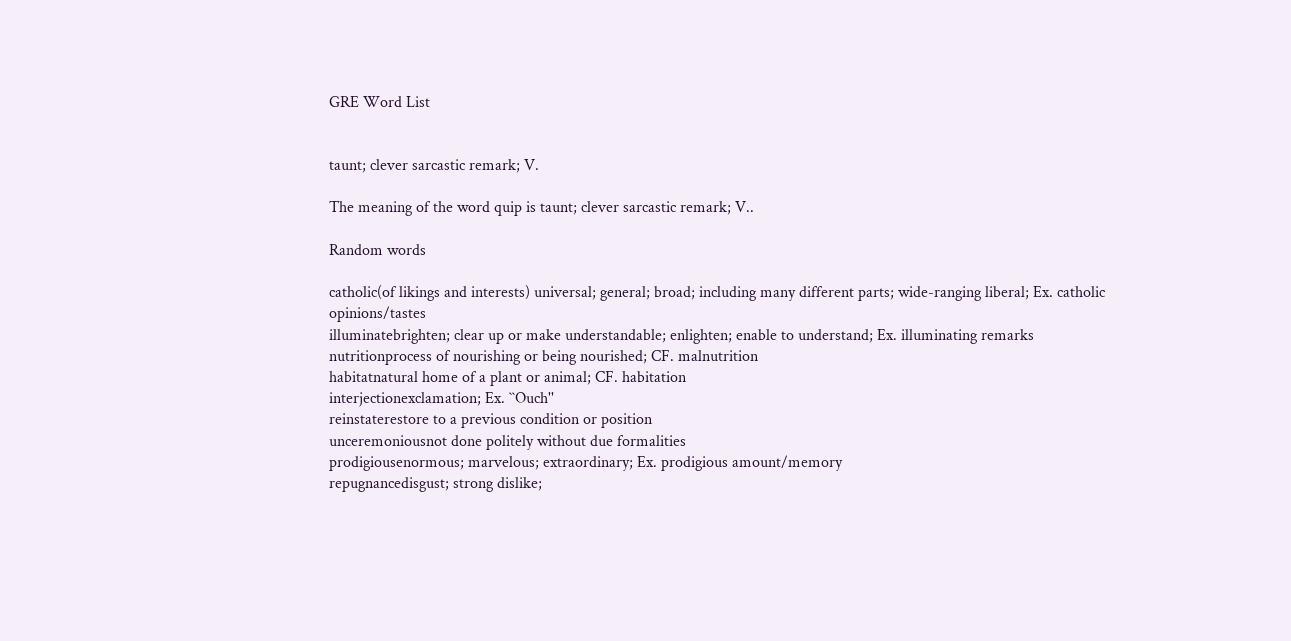GRE Word List


taunt; clever sarcastic remark; V.

The meaning of the word quip is taunt; clever sarcastic remark; V..

Random words

catholic(of likings and interests) universal; general; broad; including many different parts; wide-ranging liberal; Ex. catholic opinions/tastes
illuminatebrighten; clear up or make understandable; enlighten; enable to understand; Ex. illuminating remarks
nutritionprocess of nourishing or being nourished; CF. malnutrition
habitatnatural home of a plant or animal; CF. habitation
interjectionexclamation; Ex. ``Ouch''
reinstaterestore to a previous condition or position
unceremoniousnot done politely without due formalities
prodigiousenormous; marvelous; extraordinary; Ex. prodigious amount/memory
repugnancedisgust; strong dislike;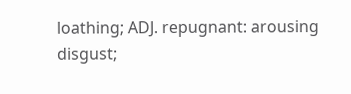loathing; ADJ. repugnant: arousing disgust;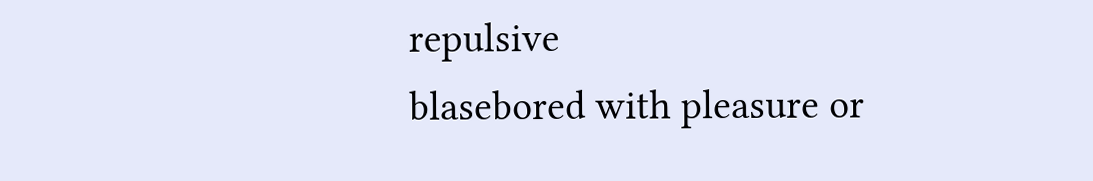repulsive
blasebored with pleasure or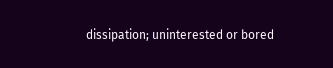dissipation; uninterested or bored